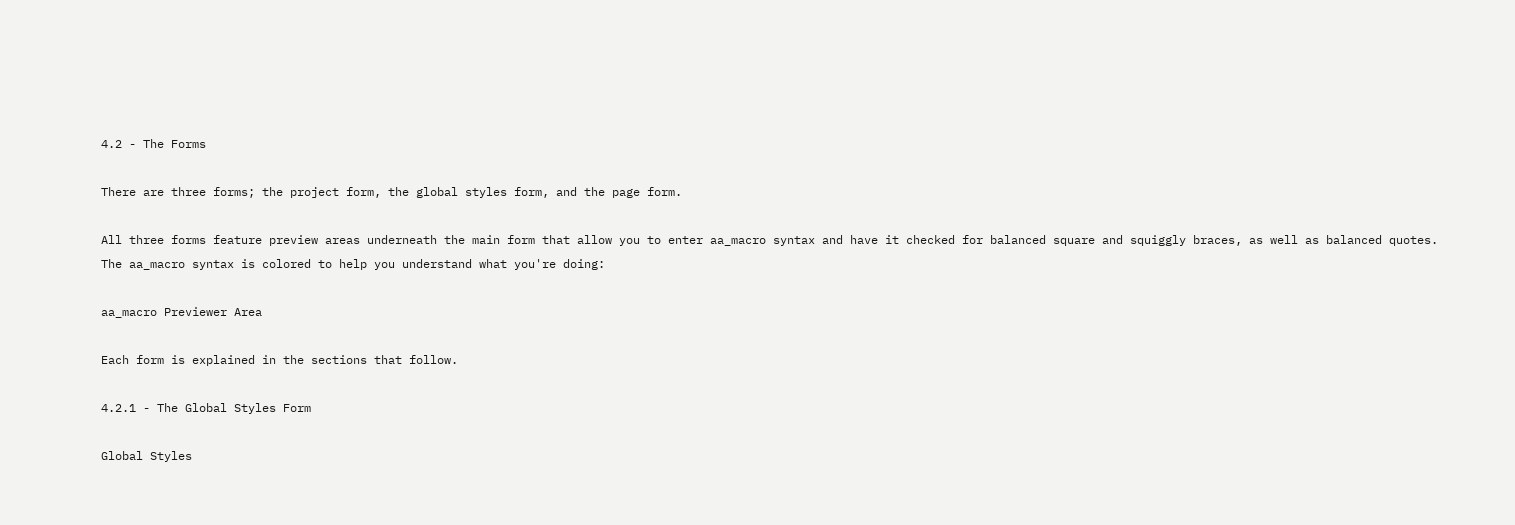4.2 - The Forms

There are three forms; the project form, the global styles form, and the page form.

All three forms feature preview areas underneath the main form that allow you to enter aa_macro syntax and have it checked for balanced square and squiggly braces, as well as balanced quotes. The aa_macro syntax is colored to help you understand what you're doing:

aa_macro Previewer Area

Each form is explained in the sections that follow.

4.2.1 - The Global Styles Form

Global Styles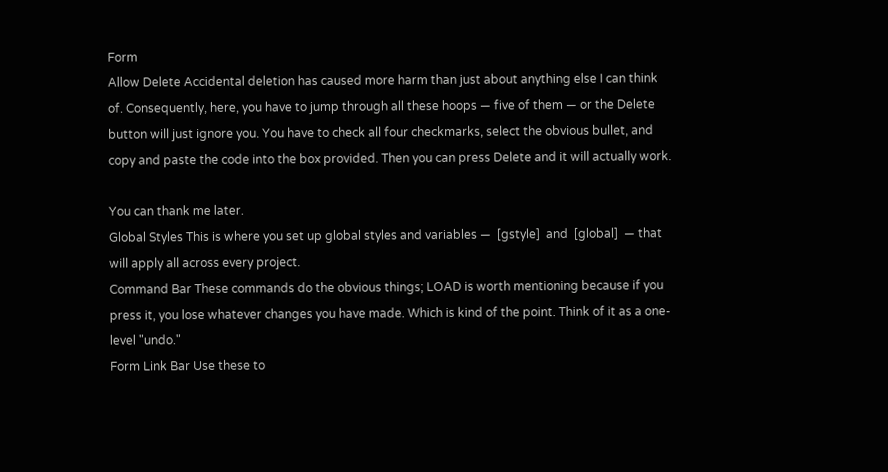Form
Allow Delete Accidental deletion has caused more harm than just about anything else I can think of. Consequently, here, you have to jump through all these hoops — five of them — or the Delete button will just ignore you. You have to check all four checkmarks, select the obvious bullet, and copy and paste the code into the box provided. Then you can press Delete and it will actually work.

You can thank me later.
Global Styles This is where you set up global styles and variables —  [gstyle]  and  [global]  — that will apply all across every project.
Command Bar These commands do the obvious things; LOAD is worth mentioning because if you press it, you lose whatever changes you have made. Which is kind of the point. Think of it as a one-level "undo."
Form Link Bar Use these to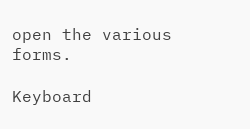open the various forms.

Keyboard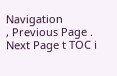Navigation
, Previous Page . Next Page t TOC i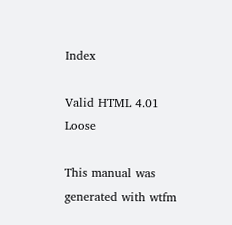Index

Valid HTML 4.01 Loose

This manual was generated with wtfm